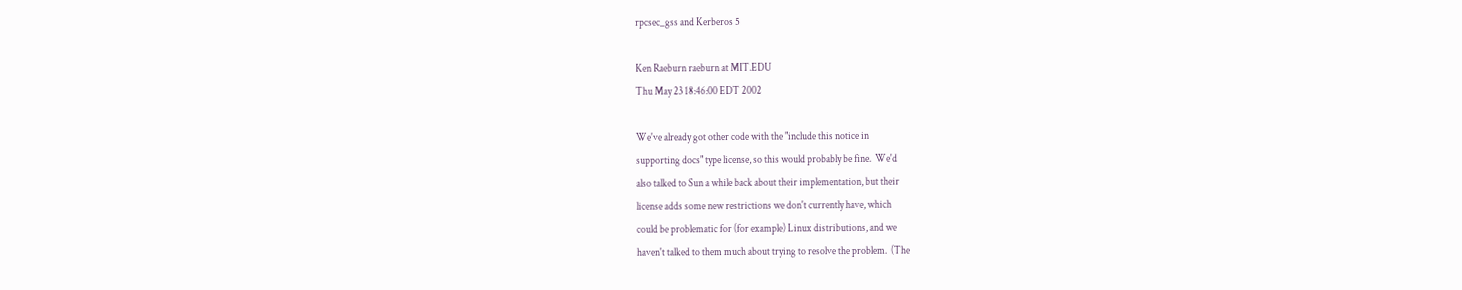rpcsec_gss and Kerberos 5

Ken Raeburn raeburn at MIT.EDU
Thu May 23 18:46:00 EDT 2002

We've already got other code with the "include this notice in
supporting docs" type license, so this would probably be fine.  We'd
also talked to Sun a while back about their implementation, but their
license adds some new restrictions we don't currently have, which
could be problematic for (for example) Linux distributions, and we
haven't talked to them much about trying to resolve the problem.  (The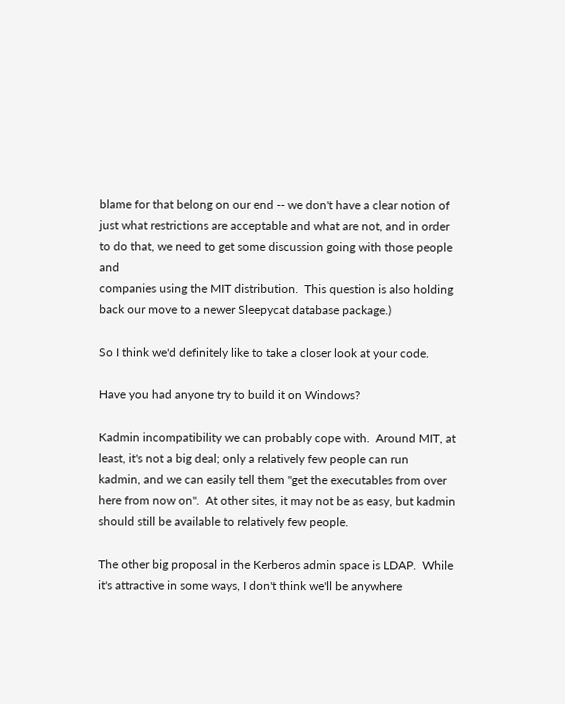blame for that belong on our end -- we don't have a clear notion of
just what restrictions are acceptable and what are not, and in order
to do that, we need to get some discussion going with those people and
companies using the MIT distribution.  This question is also holding
back our move to a newer Sleepycat database package.)

So I think we'd definitely like to take a closer look at your code.

Have you had anyone try to build it on Windows?

Kadmin incompatibility we can probably cope with.  Around MIT, at
least, it's not a big deal; only a relatively few people can run
kadmin, and we can easily tell them "get the executables from over
here from now on".  At other sites, it may not be as easy, but kadmin
should still be available to relatively few people.

The other big proposal in the Kerberos admin space is LDAP.  While
it's attractive in some ways, I don't think we'll be anywhere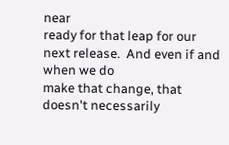near
ready for that leap for our next release.  And even if and when we do
make that change, that doesn't necessarily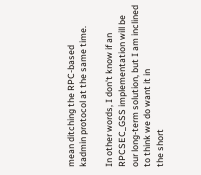mean ditching the RPC-based
kadmin protocol at the same time.

In other words, I don't know if an RPCSEC_GSS implementation will be
our long-term solution, but I am inclined to think we do want it in
the short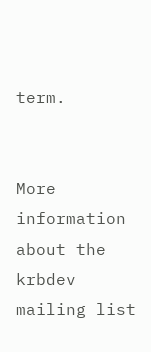term.


More information about the krbdev mailing list